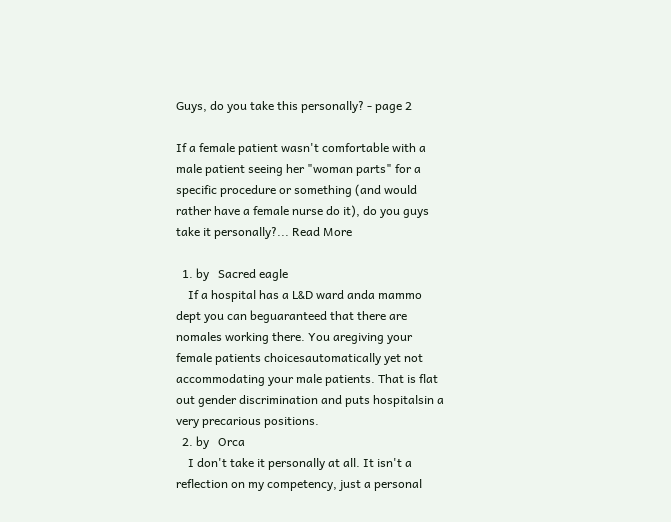Guys, do you take this personally? - page 2

If a female patient wasn't comfortable with a male patient seeing her "woman parts" for a specific procedure or something (and would rather have a female nurse do it), do you guys take it personally?... Read More

  1. by   Sacred eagle
    If a hospital has a L&D ward anda mammo dept you can beguaranteed that there are nomales working there. You aregiving your female patients choicesautomatically yet not accommodating your male patients. That is flat out gender discrimination and puts hospitalsin a very precarious positions.
  2. by   Orca
    I don't take it personally at all. It isn't a reflection on my competency, just a personal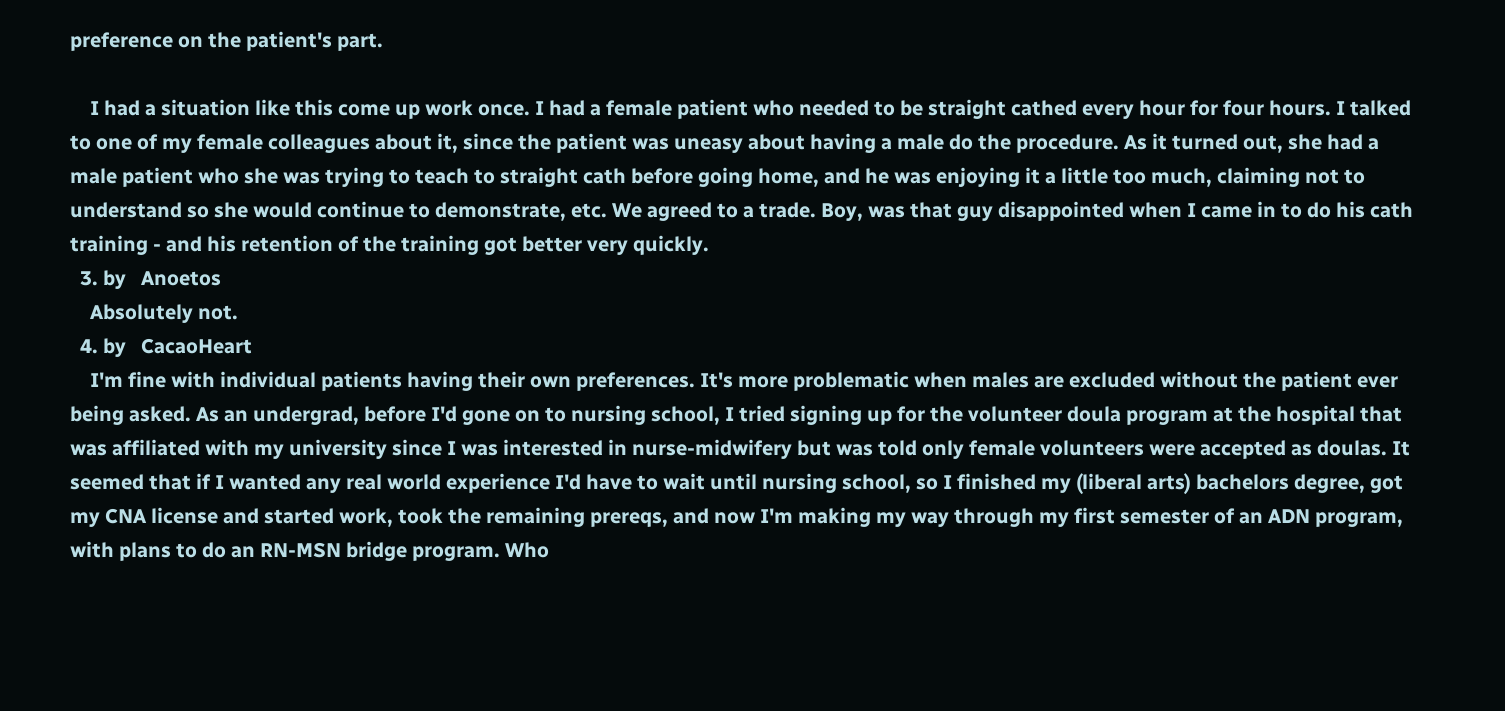preference on the patient's part.

    I had a situation like this come up work once. I had a female patient who needed to be straight cathed every hour for four hours. I talked to one of my female colleagues about it, since the patient was uneasy about having a male do the procedure. As it turned out, she had a male patient who she was trying to teach to straight cath before going home, and he was enjoying it a little too much, claiming not to understand so she would continue to demonstrate, etc. We agreed to a trade. Boy, was that guy disappointed when I came in to do his cath training - and his retention of the training got better very quickly.
  3. by   Anoetos
    Absolutely not.
  4. by   CacaoHeart
    I'm fine with individual patients having their own preferences. It's more problematic when males are excluded without the patient ever being asked. As an undergrad, before I'd gone on to nursing school, I tried signing up for the volunteer doula program at the hospital that was affiliated with my university since I was interested in nurse-midwifery but was told only female volunteers were accepted as doulas. It seemed that if I wanted any real world experience I'd have to wait until nursing school, so I finished my (liberal arts) bachelors degree, got my CNA license and started work, took the remaining prereqs, and now I'm making my way through my first semester of an ADN program, with plans to do an RN-MSN bridge program. Who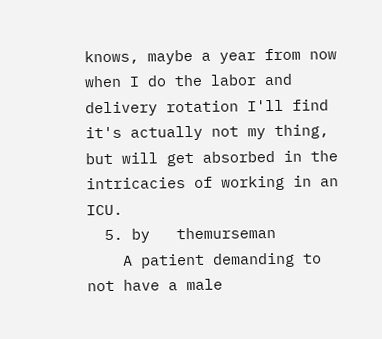knows, maybe a year from now when I do the labor and delivery rotation I'll find it's actually not my thing, but will get absorbed in the intricacies of working in an ICU.
  5. by   themurseman
    A patient demanding to not have a male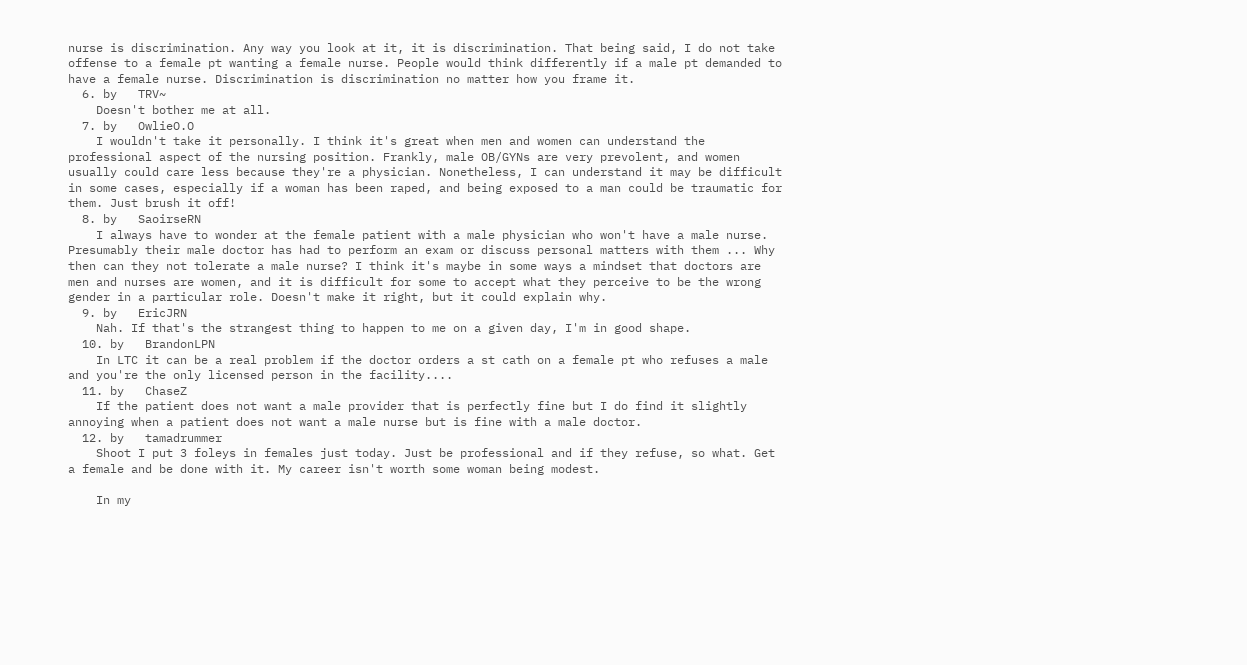nurse is discrimination. Any way you look at it, it is discrimination. That being said, I do not take offense to a female pt wanting a female nurse. People would think differently if a male pt demanded to have a female nurse. Discrimination is discrimination no matter how you frame it.
  6. by   TRV~
    Doesn't bother me at all.
  7. by   OwlieO.O
    I wouldn't take it personally. I think it's great when men and women can understand the professional aspect of the nursing position. Frankly, male OB/GYNs are very prevolent, and women usually could care less because they're a physician. Nonetheless, I can understand it may be difficult in some cases, especially if a woman has been raped, and being exposed to a man could be traumatic for them. Just brush it off!
  8. by   SaoirseRN
    I always have to wonder at the female patient with a male physician who won't have a male nurse. Presumably their male doctor has had to perform an exam or discuss personal matters with them ... Why then can they not tolerate a male nurse? I think it's maybe in some ways a mindset that doctors are men and nurses are women, and it is difficult for some to accept what they perceive to be the wrong gender in a particular role. Doesn't make it right, but it could explain why.
  9. by   EricJRN
    Nah. If that's the strangest thing to happen to me on a given day, I'm in good shape.
  10. by   BrandonLPN
    In LTC it can be a real problem if the doctor orders a st cath on a female pt who refuses a male and you're the only licensed person in the facility....
  11. by   ChaseZ
    If the patient does not want a male provider that is perfectly fine but I do find it slightly annoying when a patient does not want a male nurse but is fine with a male doctor.
  12. by   tamadrummer
    Shoot I put 3 foleys in females just today. Just be professional and if they refuse, so what. Get a female and be done with it. My career isn't worth some woman being modest.

    In my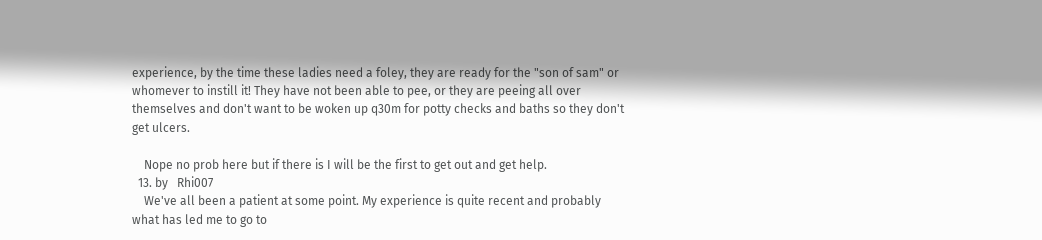experience, by the time these ladies need a foley, they are ready for the "son of sam" or whomever to instill it! They have not been able to pee, or they are peeing all over themselves and don't want to be woken up q30m for potty checks and baths so they don't get ulcers.

    Nope no prob here but if there is I will be the first to get out and get help.
  13. by   Rhi007
    We've all been a patient at some point. My experience is quite recent and probably what has led me to go to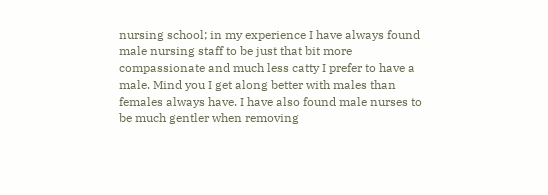nursing school; in my experience I have always found male nursing staff to be just that bit more compassionate and much less catty I prefer to have a male. Mind you I get along better with males than females always have. I have also found male nurses to be much gentler when removing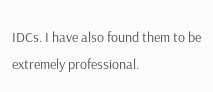IDCs. I have also found them to be extremely professional.